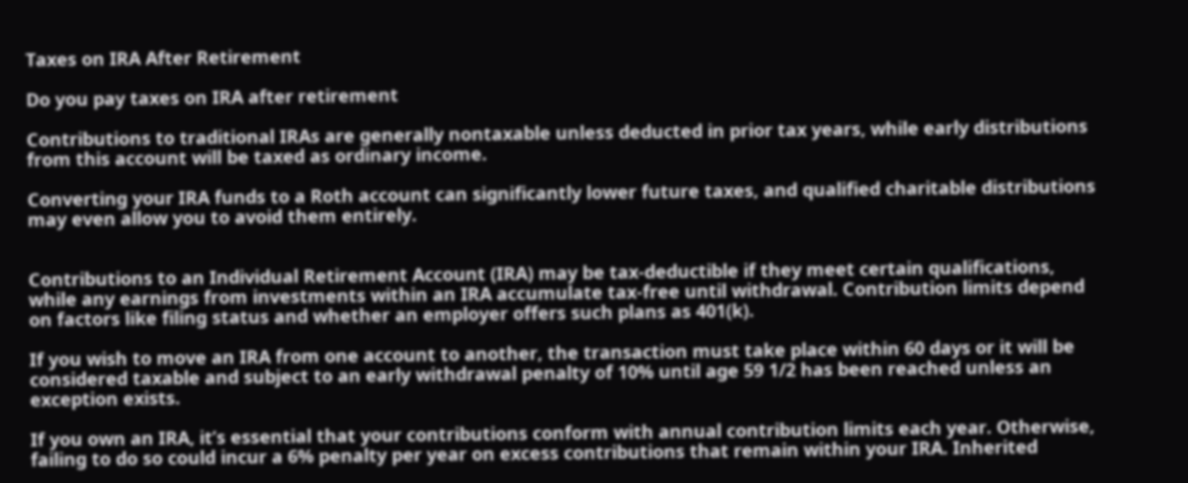Taxes on IRA After Retirement

Do you pay taxes on IRA after retirement

Contributions to traditional IRAs are generally nontaxable unless deducted in prior tax years, while early distributions from this account will be taxed as ordinary income.

Converting your IRA funds to a Roth account can significantly lower future taxes, and qualified charitable distributions may even allow you to avoid them entirely.


Contributions to an Individual Retirement Account (IRA) may be tax-deductible if they meet certain qualifications, while any earnings from investments within an IRA accumulate tax-free until withdrawal. Contribution limits depend on factors like filing status and whether an employer offers such plans as 401(k).

If you wish to move an IRA from one account to another, the transaction must take place within 60 days or it will be considered taxable and subject to an early withdrawal penalty of 10% until age 59 1/2 has been reached unless an exception exists.

If you own an IRA, it’s essential that your contributions conform with annual contribution limits each year. Otherwise, failing to do so could incur a 6% penalty per year on excess contributions that remain within your IRA. Inherited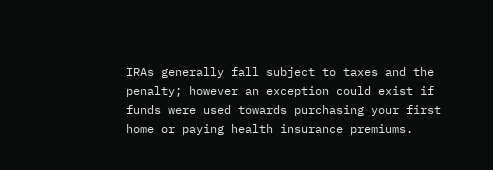IRAs generally fall subject to taxes and the penalty; however an exception could exist if funds were used towards purchasing your first home or paying health insurance premiums.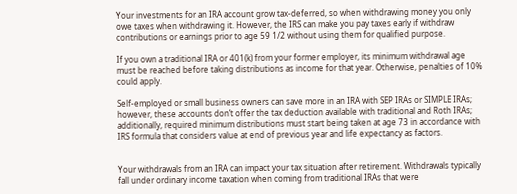Your investments for an IRA account grow tax-deferred, so when withdrawing money you only owe taxes when withdrawing it. However, the IRS can make you pay taxes early if withdraw contributions or earnings prior to age 59 1/2 without using them for qualified purpose.

If you own a traditional IRA or 401(k) from your former employer, its minimum withdrawal age must be reached before taking distributions as income for that year. Otherwise, penalties of 10% could apply.

Self-employed or small business owners can save more in an IRA with SEP IRAs or SIMPLE IRAs; however, these accounts don’t offer the tax deduction available with traditional and Roth IRAs; additionally, required minimum distributions must start being taken at age 73 in accordance with IRS formula that considers value at end of previous year and life expectancy as factors.


Your withdrawals from an IRA can impact your tax situation after retirement. Withdrawals typically fall under ordinary income taxation when coming from traditional IRAs that were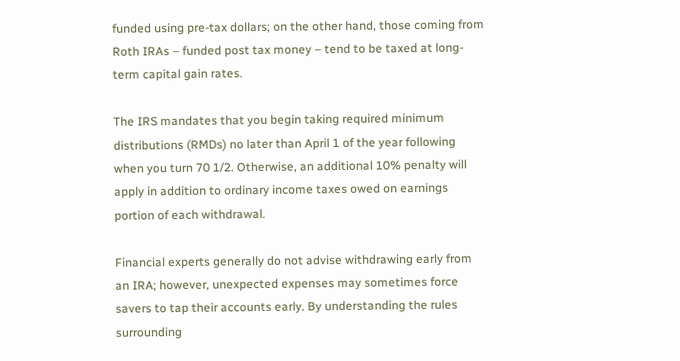funded using pre-tax dollars; on the other hand, those coming from Roth IRAs – funded post tax money – tend to be taxed at long-term capital gain rates.

The IRS mandates that you begin taking required minimum distributions (RMDs) no later than April 1 of the year following when you turn 70 1/2. Otherwise, an additional 10% penalty will apply in addition to ordinary income taxes owed on earnings portion of each withdrawal.

Financial experts generally do not advise withdrawing early from an IRA; however, unexpected expenses may sometimes force savers to tap their accounts early. By understanding the rules surrounding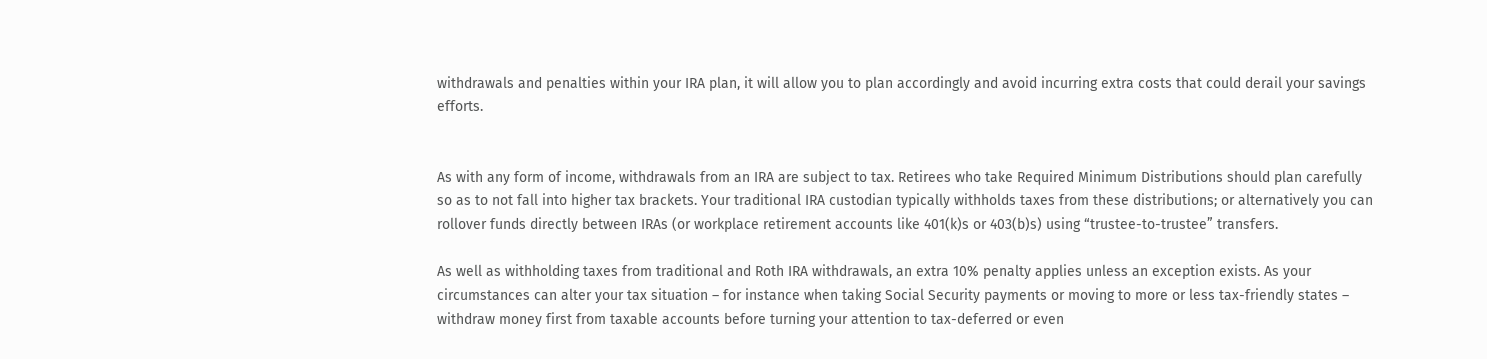withdrawals and penalties within your IRA plan, it will allow you to plan accordingly and avoid incurring extra costs that could derail your savings efforts.


As with any form of income, withdrawals from an IRA are subject to tax. Retirees who take Required Minimum Distributions should plan carefully so as to not fall into higher tax brackets. Your traditional IRA custodian typically withholds taxes from these distributions; or alternatively you can rollover funds directly between IRAs (or workplace retirement accounts like 401(k)s or 403(b)s) using “trustee-to-trustee” transfers.

As well as withholding taxes from traditional and Roth IRA withdrawals, an extra 10% penalty applies unless an exception exists. As your circumstances can alter your tax situation – for instance when taking Social Security payments or moving to more or less tax-friendly states – withdraw money first from taxable accounts before turning your attention to tax-deferred or even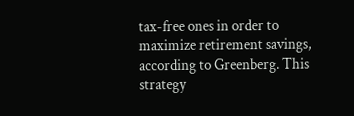tax-free ones in order to maximize retirement savings, according to Greenberg. This strategy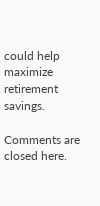could help maximize retirement savings.

Comments are closed here.